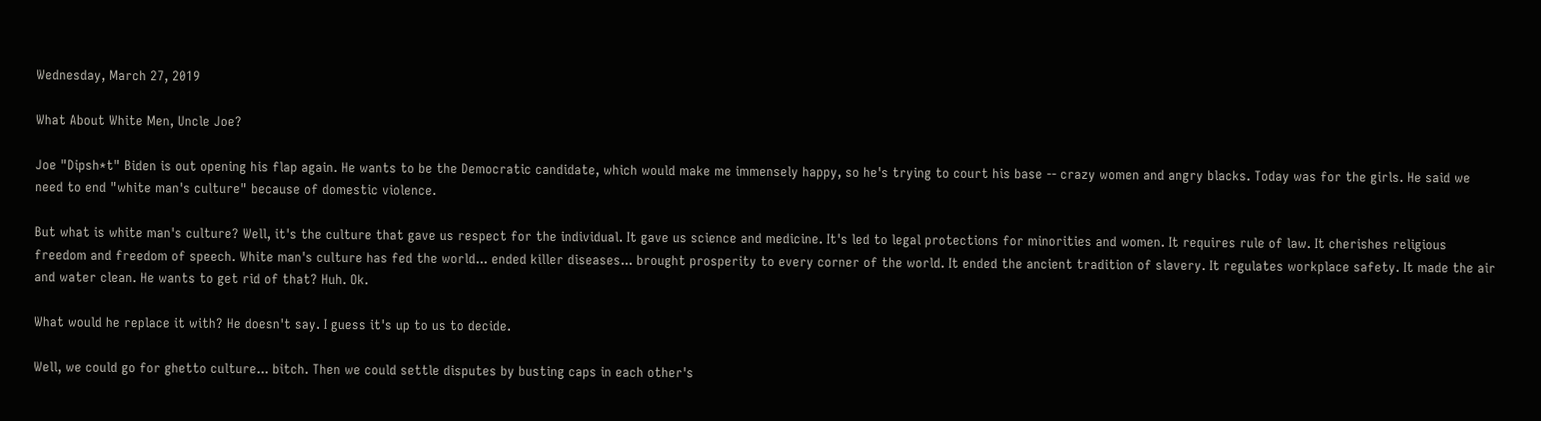Wednesday, March 27, 2019

What About White Men, Uncle Joe?

Joe "Dipsh*t" Biden is out opening his flap again. He wants to be the Democratic candidate, which would make me immensely happy, so he's trying to court his base -- crazy women and angry blacks. Today was for the girls. He said we need to end "white man's culture" because of domestic violence.

But what is white man's culture? Well, it's the culture that gave us respect for the individual. It gave us science and medicine. It's led to legal protections for minorities and women. It requires rule of law. It cherishes religious freedom and freedom of speech. White man's culture has fed the world... ended killer diseases... brought prosperity to every corner of the world. It ended the ancient tradition of slavery. It regulates workplace safety. It made the air and water clean. He wants to get rid of that? Huh. Ok.

What would he replace it with? He doesn't say. I guess it's up to us to decide.

Well, we could go for ghetto culture... bitch. Then we could settle disputes by busting caps in each other's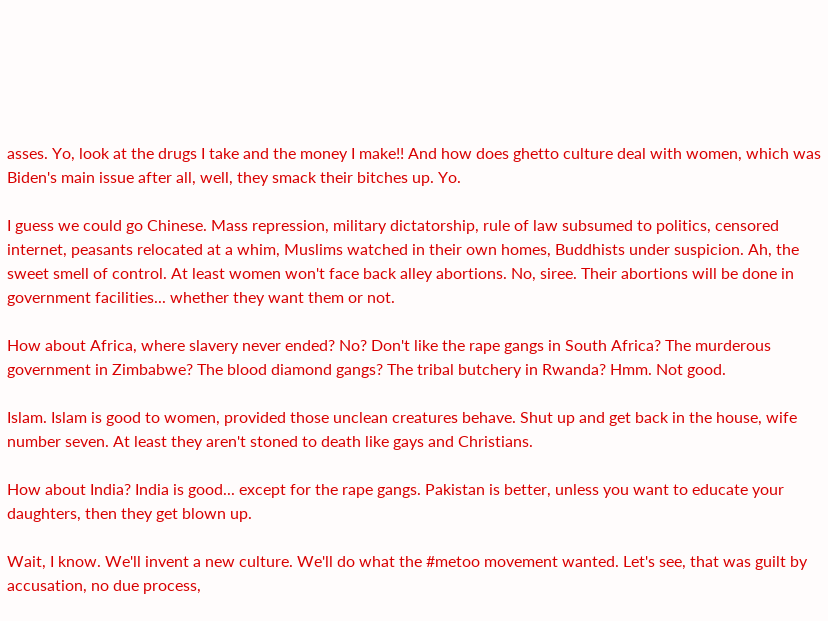asses. Yo, look at the drugs I take and the money I make!! And how does ghetto culture deal with women, which was Biden's main issue after all, well, they smack their bitches up. Yo.

I guess we could go Chinese. Mass repression, military dictatorship, rule of law subsumed to politics, censored internet, peasants relocated at a whim, Muslims watched in their own homes, Buddhists under suspicion. Ah, the sweet smell of control. At least women won't face back alley abortions. No, siree. Their abortions will be done in government facilities... whether they want them or not.

How about Africa, where slavery never ended? No? Don't like the rape gangs in South Africa? The murderous government in Zimbabwe? The blood diamond gangs? The tribal butchery in Rwanda? Hmm. Not good.

Islam. Islam is good to women, provided those unclean creatures behave. Shut up and get back in the house, wife number seven. At least they aren't stoned to death like gays and Christians.

How about India? India is good... except for the rape gangs. Pakistan is better, unless you want to educate your daughters, then they get blown up.

Wait, I know. We'll invent a new culture. We'll do what the #metoo movement wanted. Let's see, that was guilt by accusation, no due process,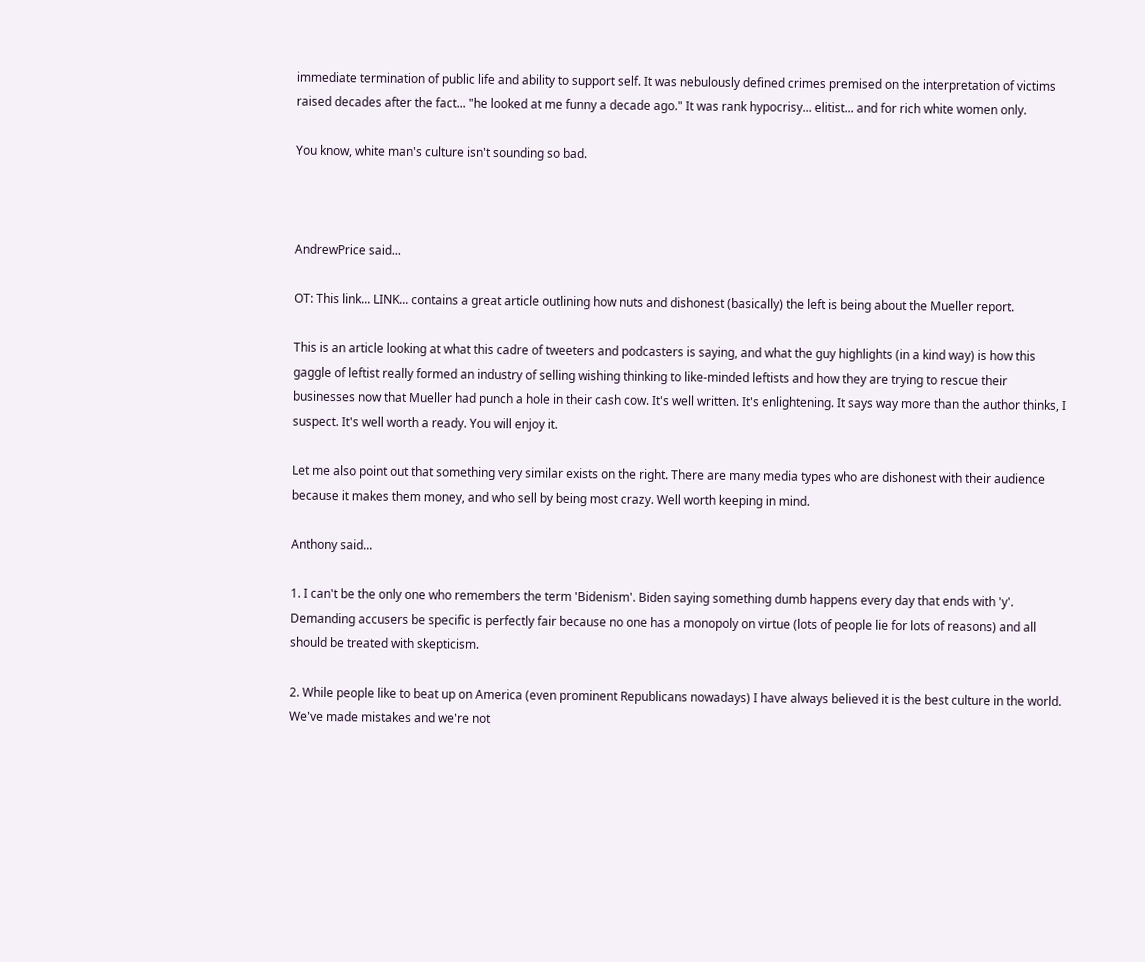immediate termination of public life and ability to support self. It was nebulously defined crimes premised on the interpretation of victims raised decades after the fact... "he looked at me funny a decade ago." It was rank hypocrisy... elitist... and for rich white women only.

You know, white man's culture isn't sounding so bad.



AndrewPrice said...

OT: This link... LINK... contains a great article outlining how nuts and dishonest (basically) the left is being about the Mueller report.

This is an article looking at what this cadre of tweeters and podcasters is saying, and what the guy highlights (in a kind way) is how this gaggle of leftist really formed an industry of selling wishing thinking to like-minded leftists and how they are trying to rescue their businesses now that Mueller had punch a hole in their cash cow. It's well written. It's enlightening. It says way more than the author thinks, I suspect. It's well worth a ready. You will enjoy it.

Let me also point out that something very similar exists on the right. There are many media types who are dishonest with their audience because it makes them money, and who sell by being most crazy. Well worth keeping in mind.

Anthony said...

1. I can't be the only one who remembers the term 'Bidenism'. Biden saying something dumb happens every day that ends with 'y'. Demanding accusers be specific is perfectly fair because no one has a monopoly on virtue (lots of people lie for lots of reasons) and all should be treated with skepticism.

2. While people like to beat up on America (even prominent Republicans nowadays) I have always believed it is the best culture in the world. We've made mistakes and we're not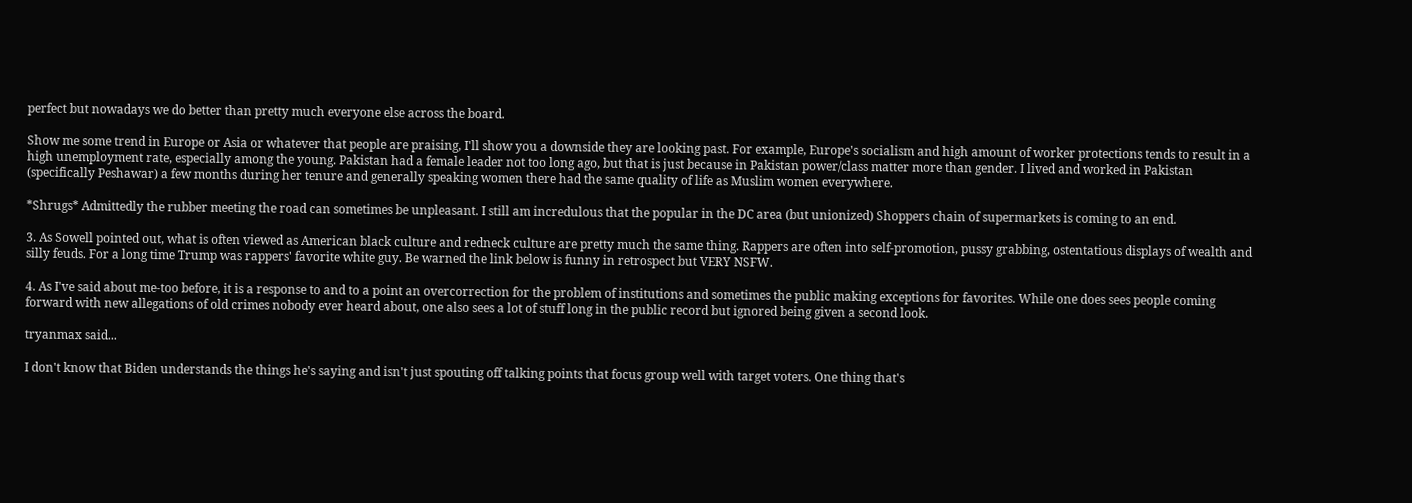perfect but nowadays we do better than pretty much everyone else across the board.

Show me some trend in Europe or Asia or whatever that people are praising, I'll show you a downside they are looking past. For example, Europe's socialism and high amount of worker protections tends to result in a high unemployment rate, especially among the young. Pakistan had a female leader not too long ago, but that is just because in Pakistan power/class matter more than gender. I lived and worked in Pakistan (specifically Peshawar) a few months during her tenure and generally speaking women there had the same quality of life as Muslim women everywhere.

*Shrugs* Admittedly the rubber meeting the road can sometimes be unpleasant. I still am incredulous that the popular in the DC area (but unionized) Shoppers chain of supermarkets is coming to an end.

3. As Sowell pointed out, what is often viewed as American black culture and redneck culture are pretty much the same thing. Rappers are often into self-promotion, pussy grabbing, ostentatious displays of wealth and silly feuds. For a long time Trump was rappers' favorite white guy. Be warned the link below is funny in retrospect but VERY NSFW.

4. As I've said about me-too before, it is a response to and to a point an overcorrection for the problem of institutions and sometimes the public making exceptions for favorites. While one does sees people coming forward with new allegations of old crimes nobody ever heard about, one also sees a lot of stuff long in the public record but ignored being given a second look.

tryanmax said...

I don't know that Biden understands the things he's saying and isn't just spouting off talking points that focus group well with target voters. One thing that's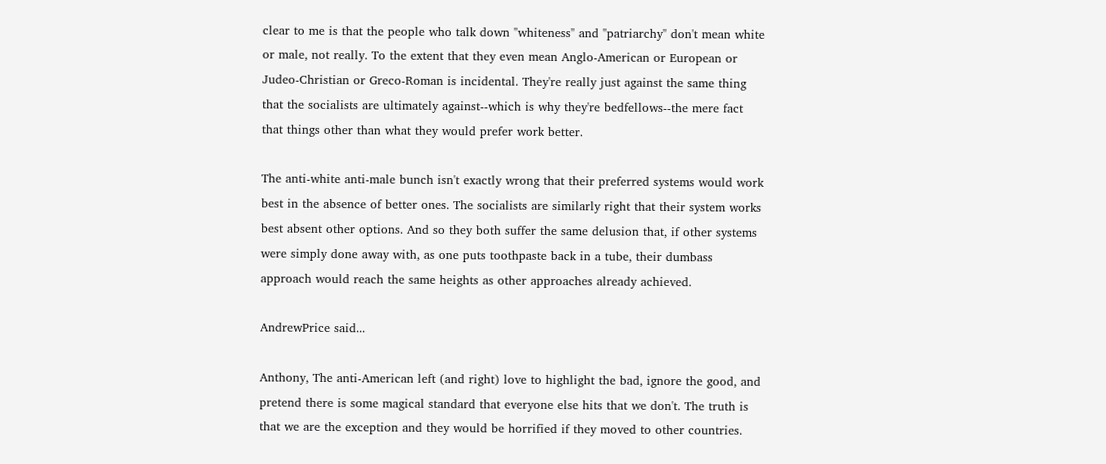clear to me is that the people who talk down "whiteness" and "patriarchy" don't mean white or male, not really. To the extent that they even mean Anglo-American or European or Judeo-Christian or Greco-Roman is incidental. They're really just against the same thing that the socialists are ultimately against--which is why they're bedfellows--the mere fact that things other than what they would prefer work better.

The anti-white anti-male bunch isn't exactly wrong that their preferred systems would work best in the absence of better ones. The socialists are similarly right that their system works best absent other options. And so they both suffer the same delusion that, if other systems were simply done away with, as one puts toothpaste back in a tube, their dumbass approach would reach the same heights as other approaches already achieved.

AndrewPrice said...

Anthony, The anti-American left (and right) love to highlight the bad, ignore the good, and pretend there is some magical standard that everyone else hits that we don't. The truth is that we are the exception and they would be horrified if they moved to other countries.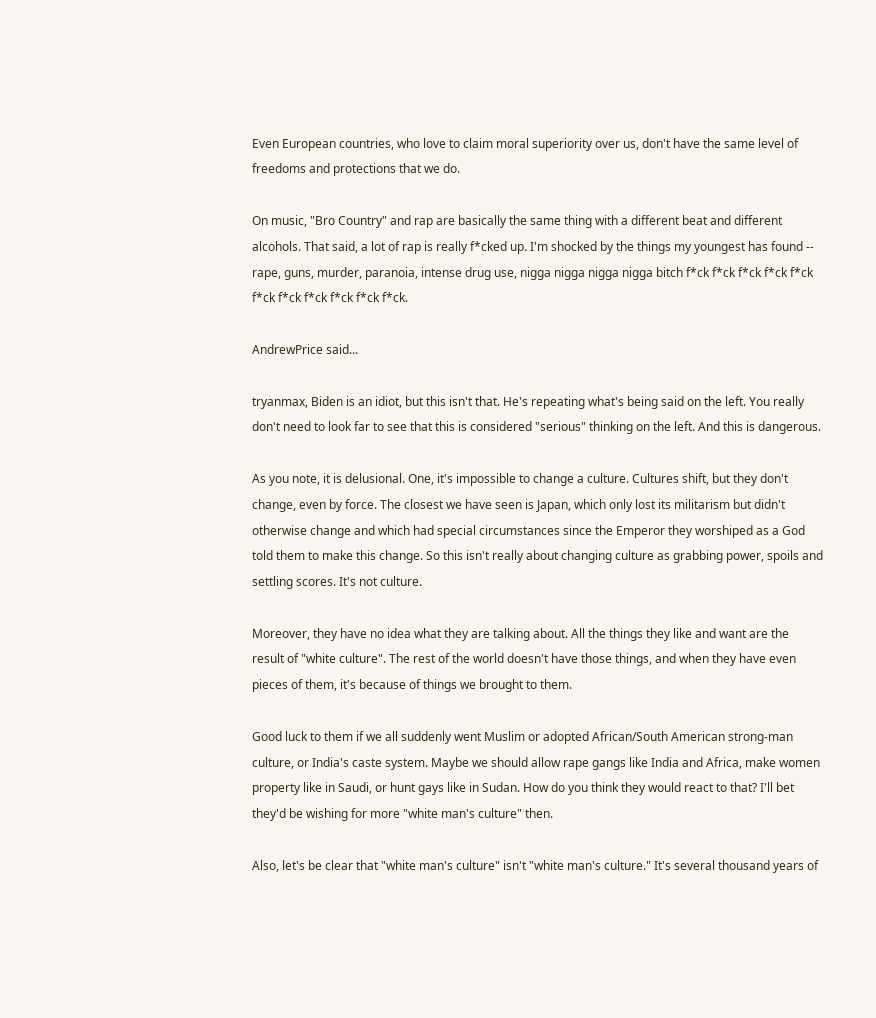Even European countries, who love to claim moral superiority over us, don't have the same level of freedoms and protections that we do.

On music, "Bro Country" and rap are basically the same thing with a different beat and different alcohols. That said, a lot of rap is really f*cked up. I'm shocked by the things my youngest has found -- rape, guns, murder, paranoia, intense drug use, nigga nigga nigga nigga bitch f*ck f*ck f*ck f*ck f*ck f*ck f*ck f*ck f*ck f*ck f*ck.

AndrewPrice said...

tryanmax, Biden is an idiot, but this isn't that. He's repeating what's being said on the left. You really don't need to look far to see that this is considered "serious" thinking on the left. And this is dangerous.

As you note, it is delusional. One, it's impossible to change a culture. Cultures shift, but they don't change, even by force. The closest we have seen is Japan, which only lost its militarism but didn't otherwise change and which had special circumstances since the Emperor they worshiped as a God told them to make this change. So this isn't really about changing culture as grabbing power, spoils and settling scores. It's not culture.

Moreover, they have no idea what they are talking about. All the things they like and want are the result of "white culture". The rest of the world doesn't have those things, and when they have even pieces of them, it's because of things we brought to them.

Good luck to them if we all suddenly went Muslim or adopted African/South American strong-man culture, or India's caste system. Maybe we should allow rape gangs like India and Africa, make women property like in Saudi, or hunt gays like in Sudan. How do you think they would react to that? I'll bet they'd be wishing for more "white man's culture" then.

Also, let's be clear that "white man's culture" isn't "white man's culture." It's several thousand years of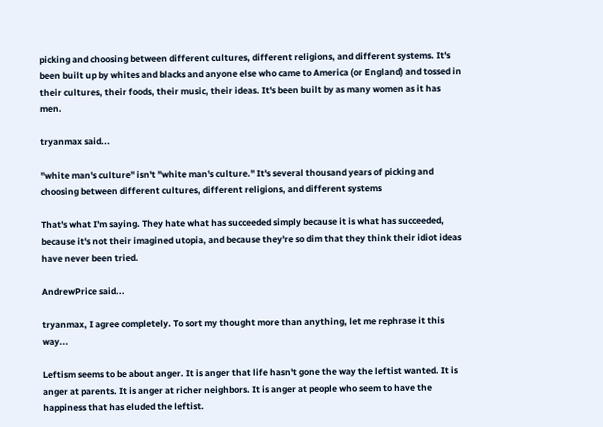picking and choosing between different cultures, different religions, and different systems. It's been built up by whites and blacks and anyone else who came to America (or England) and tossed in their cultures, their foods, their music, their ideas. It's been built by as many women as it has men.

tryanmax said...

"white man's culture" isn't "white man's culture." It's several thousand years of picking and choosing between different cultures, different religions, and different systems

That's what I'm saying. They hate what has succeeded simply because it is what has succeeded, because it's not their imagined utopia, and because they're so dim that they think their idiot ideas have never been tried.

AndrewPrice said...

tryanmax, I agree completely. To sort my thought more than anything, let me rephrase it this way...

Leftism seems to be about anger. It is anger that life hasn't gone the way the leftist wanted. It is anger at parents. It is anger at richer neighbors. It is anger at people who seem to have the happiness that has eluded the leftist.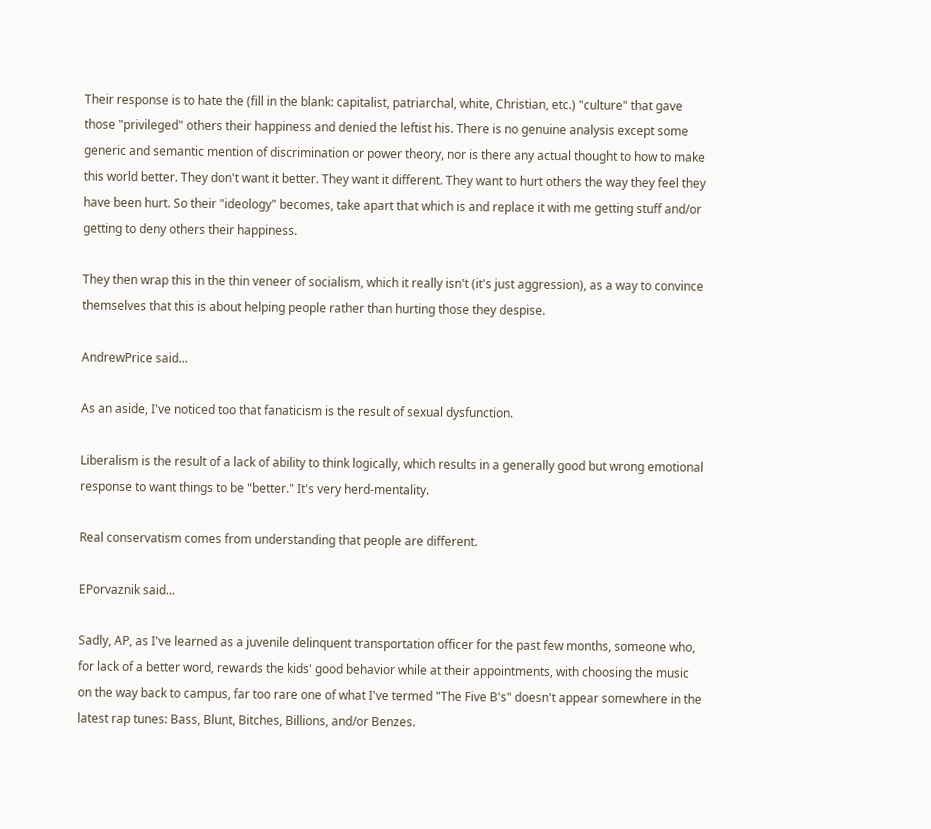Their response is to hate the (fill in the blank: capitalist, patriarchal, white, Christian, etc.) "culture" that gave those "privileged" others their happiness and denied the leftist his. There is no genuine analysis except some generic and semantic mention of discrimination or power theory, nor is there any actual thought to how to make this world better. They don't want it better. They want it different. They want to hurt others the way they feel they have been hurt. So their "ideology" becomes, take apart that which is and replace it with me getting stuff and/or getting to deny others their happiness.

They then wrap this in the thin veneer of socialism, which it really isn't (it's just aggression), as a way to convince themselves that this is about helping people rather than hurting those they despise.

AndrewPrice said...

As an aside, I've noticed too that fanaticism is the result of sexual dysfunction.

Liberalism is the result of a lack of ability to think logically, which results in a generally good but wrong emotional response to want things to be "better." It's very herd-mentality.

Real conservatism comes from understanding that people are different.

EPorvaznik said...

Sadly, AP, as I've learned as a juvenile delinquent transportation officer for the past few months, someone who, for lack of a better word, rewards the kids' good behavior while at their appointments, with choosing the music on the way back to campus, far too rare one of what I've termed "The Five B's" doesn't appear somewhere in the latest rap tunes: Bass, Blunt, Bitches, Billions, and/or Benzes.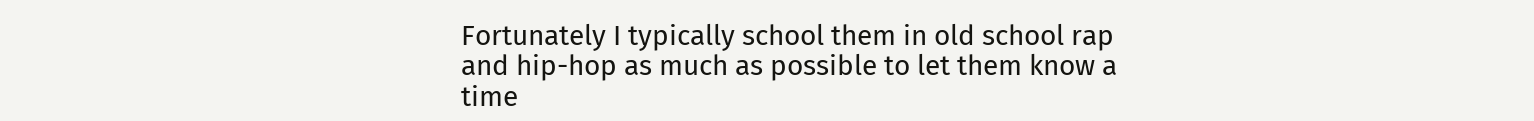Fortunately I typically school them in old school rap and hip-hop as much as possible to let them know a time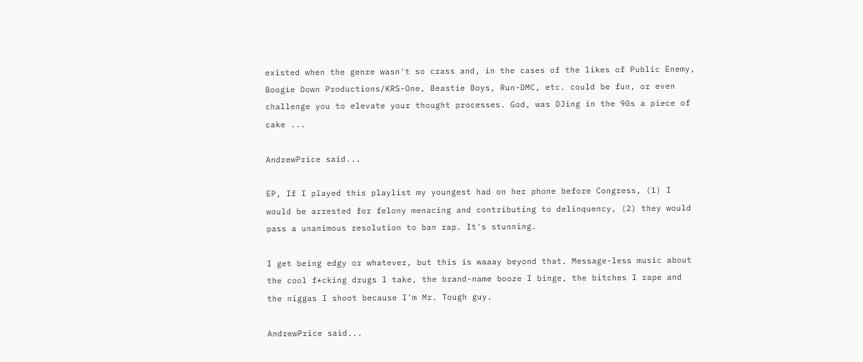existed when the genre wasn't so crass and, in the cases of the likes of Public Enemy, Boogie Down Productions/KRS-One, Beastie Boys, Run-DMC, etc. could be fun, or even challenge you to elevate your thought processes. God, was DJing in the 90s a piece of cake ...

AndrewPrice said...

EP, If I played this playlist my youngest had on her phone before Congress, (1) I would be arrested for felony menacing and contributing to delinquency, (2) they would pass a unanimous resolution to ban rap. It's stunning.

I get being edgy or whatever, but this is waaay beyond that. Message-less music about the cool f*cking drugs I take, the brand-name booze I binge, the bitches I rape and the niggas I shoot because I'm Mr. Tough guy.

AndrewPrice said...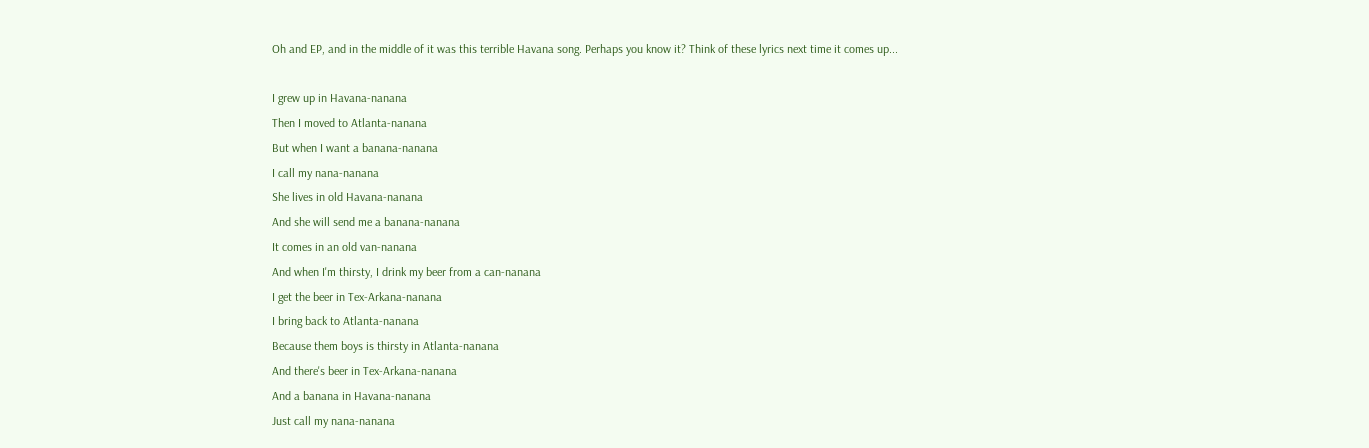Oh and EP, and in the middle of it was this terrible Havana song. Perhaps you know it? Think of these lyrics next time it comes up...

I grew up in Havana-nanana
Then I moved to Atlanta-nanana
But when I want a banana-nanana
I call my nana-nanana
She lives in old Havana-nanana
And she will send me a banana-nanana
It comes in an old van-nanana
And when I'm thirsty, I drink my beer from a can-nanana
I get the beer in Tex-Arkana-nanana
I bring back to Atlanta-nanana
Because them boys is thirsty in Atlanta-nanana
And there's beer in Tex-Arkana-nanana
And a banana in Havana-nanana
Just call my nana-nanana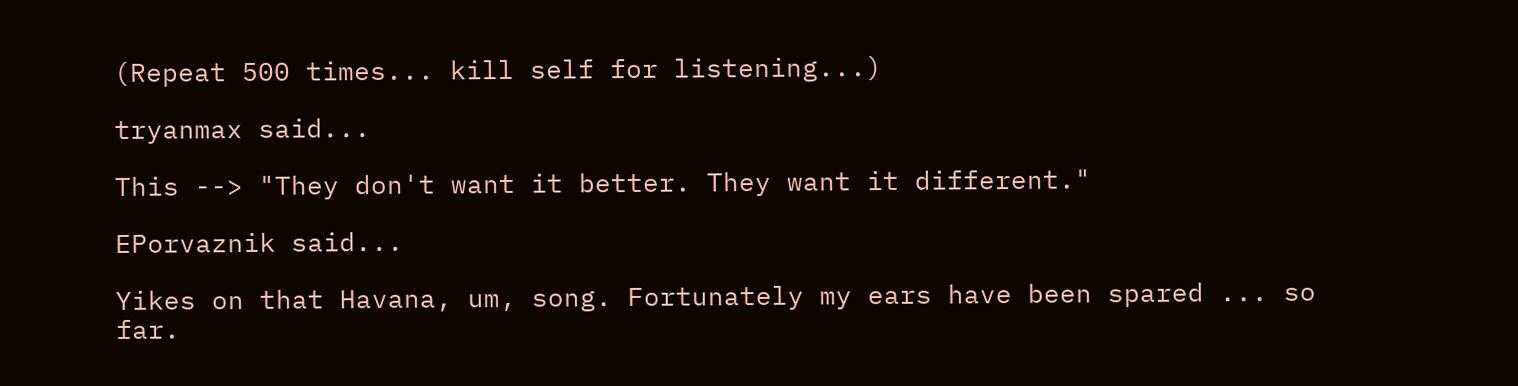(Repeat 500 times... kill self for listening...)

tryanmax said...

This --> "They don't want it better. They want it different."

EPorvaznik said...

Yikes on that Havana, um, song. Fortunately my ears have been spared ... so far.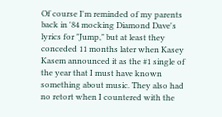Of course I'm reminded of my parents back in '84 mocking Diamond Dave's lyrics for "Jump," but at least they conceded 11 months later when Kasey Kasem announced it as the #1 single of the year that I must have known something about music. They also had no retort when I countered with the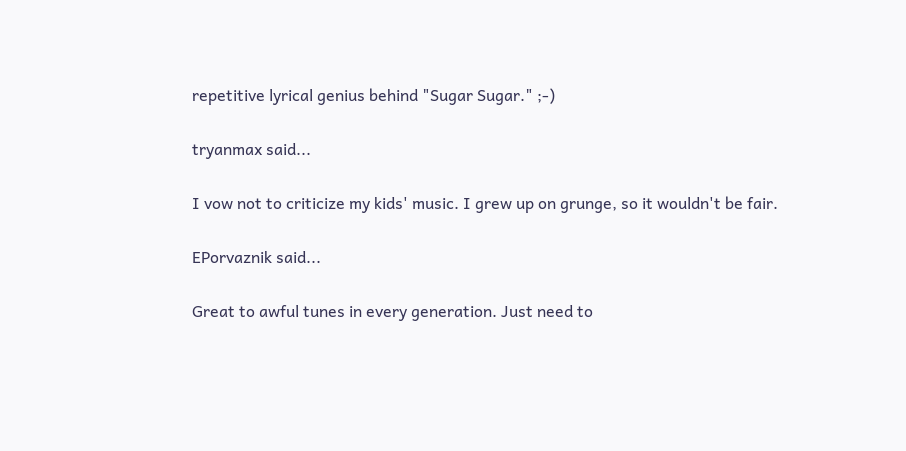repetitive lyrical genius behind "Sugar Sugar." ;-)

tryanmax said...

I vow not to criticize my kids' music. I grew up on grunge, so it wouldn't be fair.

EPorvaznik said...

Great to awful tunes in every generation. Just need to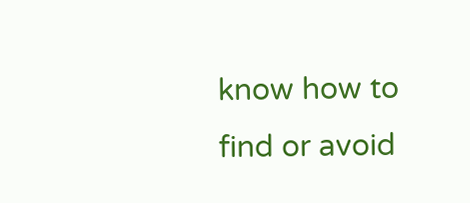know how to find or avoid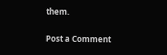them.

Post a Comment